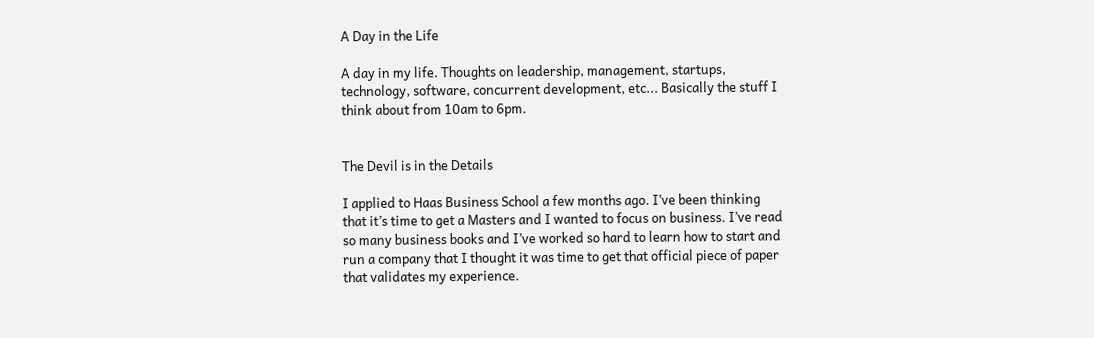A Day in the Life

A day in my life. Thoughts on leadership, management, startups, technology, software, concurrent development, etc... Basically the stuff I think about from 10am to 6pm.


The Devil is in the Details

I applied to Haas Business School a few months ago. I’ve been thinking that it’s time to get a Masters and I wanted to focus on business. I’ve read so many business books and I’ve worked so hard to learn how to start and run a company that I thought it was time to get that official piece of paper that validates my experience.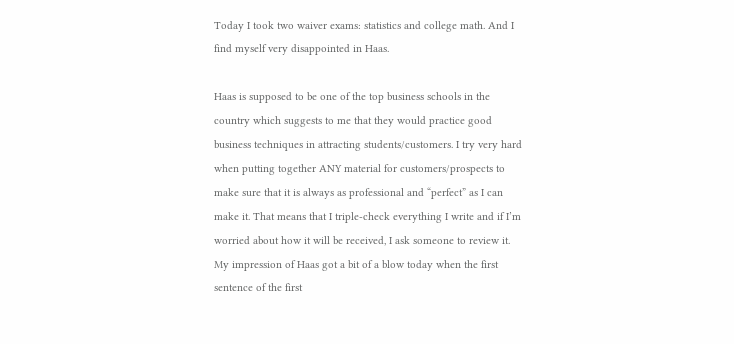Today I took two waiver exams: statistics and college math. And I find myself very disappointed in Haas.

Haas is supposed to be one of the top business schools in the country which suggests to me that they would practice good business techniques in attracting students/customers. I try very hard when putting together ANY material for customers/prospects to make sure that it is always as professional and “perfect” as I can make it. That means that I triple-check everything I write and if I’m worried about how it will be received, I ask someone to review it. My impression of Haas got a bit of a blow today when the first sentence of the first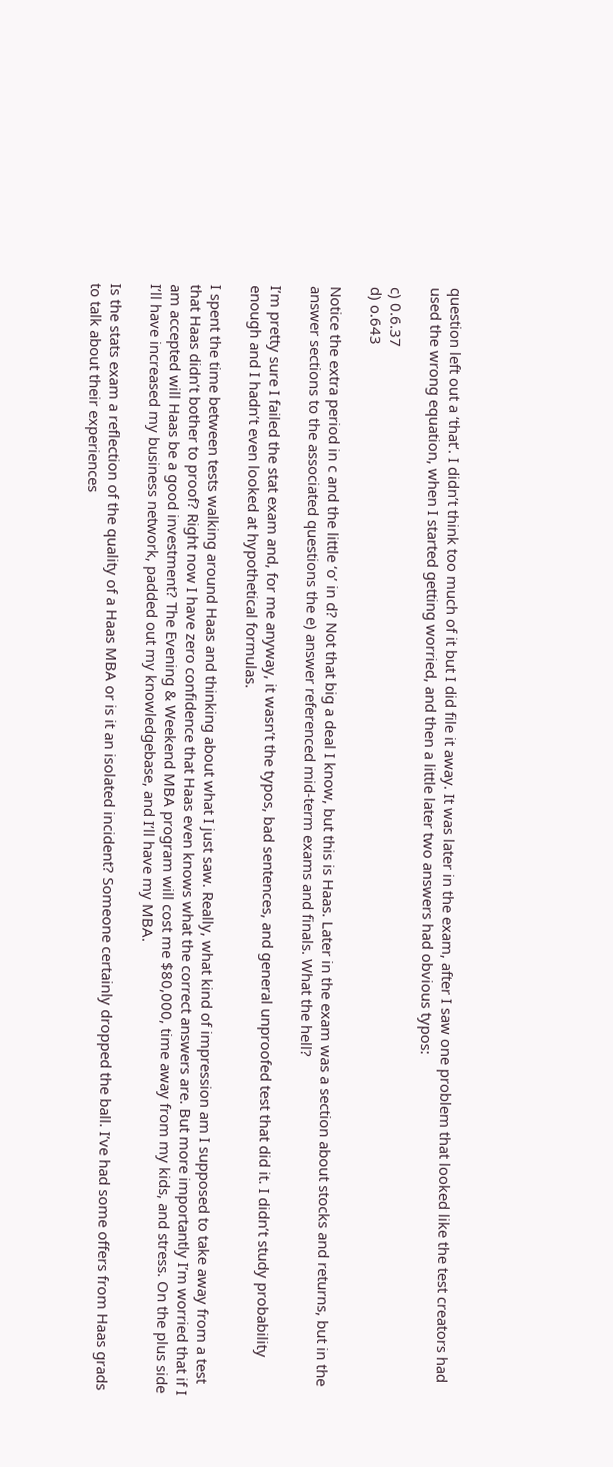question left out a ‘that’. I didn’t think too much of it but I did file it away. It was later in the exam, after I saw one problem that looked like the test creators had used the wrong equation, when I started getting worried, and then a little later two answers had obvious typos:

c) 0.6.37
d) o.643

Notice the extra period in c and the little ‘o’ in d? Not that big a deal I know, but this is Haas. Later in the exam was a section about stocks and returns, but in the answer sections to the associated questions the e) answer referenced mid-term exams and finals. What the hell?

I’m pretty sure I failed the stat exam and, for me anyway, it wasn’t the typos, bad sentences, and general unproofed test that did it. I didn’t study probability enough and I hadn’t even looked at hypothetical formulas.

I spent the time between tests walking around Haas and thinking about what I just saw. Really, what kind of impression am I supposed to take away from a test that Haas didn’t bother to proof? Right now I have zero confidence that Haas even knows what the correct answers are. But more importantly I’m worried that if I am accepted will Haas be a good investment? The Evening & Weekend MBA program will cost me $80,000, time away from my kids, and stress. On the plus side I’ll have increased my business network, padded out my knowledgebase, and I’ll have my MBA.

Is the stats exam a reflection of the quality of a Haas MBA or is it an isolated incident? Someone certainly dropped the ball. I’ve had some offers from Haas grads to talk about their experiences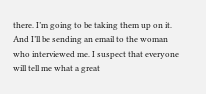there. I’m going to be taking them up on it. And I’ll be sending an email to the woman who interviewed me. I suspect that everyone will tell me what a great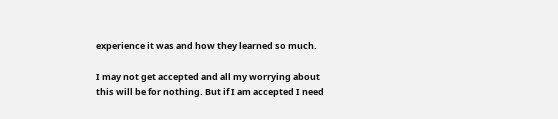experience it was and how they learned so much.

I may not get accepted and all my worrying about this will be for nothing. But if I am accepted I need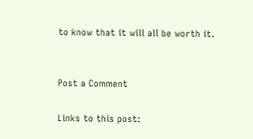to know that it will all be worth it.


Post a Comment

Links to this post: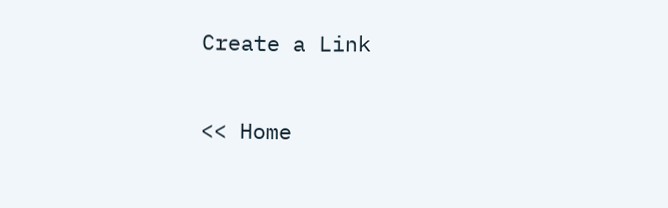Create a Link

<< Home